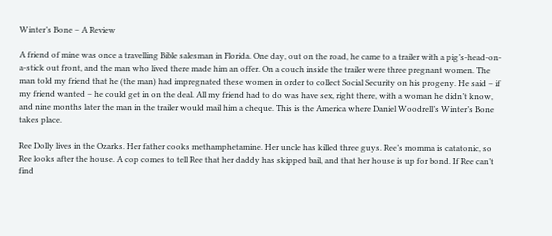Winter’s Bone – A Review

A friend of mine was once a travelling Bible salesman in Florida. One day, out on the road, he came to a trailer with a pig’s-head-on-a-stick out front, and the man who lived there made him an offer. On a couch inside the trailer were three pregnant women. The man told my friend that he (the man) had impregnated these women in order to collect Social Security on his progeny. He said – if my friend wanted – he could get in on the deal. All my friend had to do was have sex, right there, with a woman he didn’t know, and nine months later the man in the trailer would mail him a cheque. This is the America where Daniel Woodrell’s Winter’s Bone takes place.

Ree Dolly lives in the Ozarks. Her father cooks methamphetamine. Her uncle has killed three guys. Ree’s momma is catatonic, so Ree looks after the house. A cop comes to tell Ree that her daddy has skipped bail, and that her house is up for bond. If Ree can’t find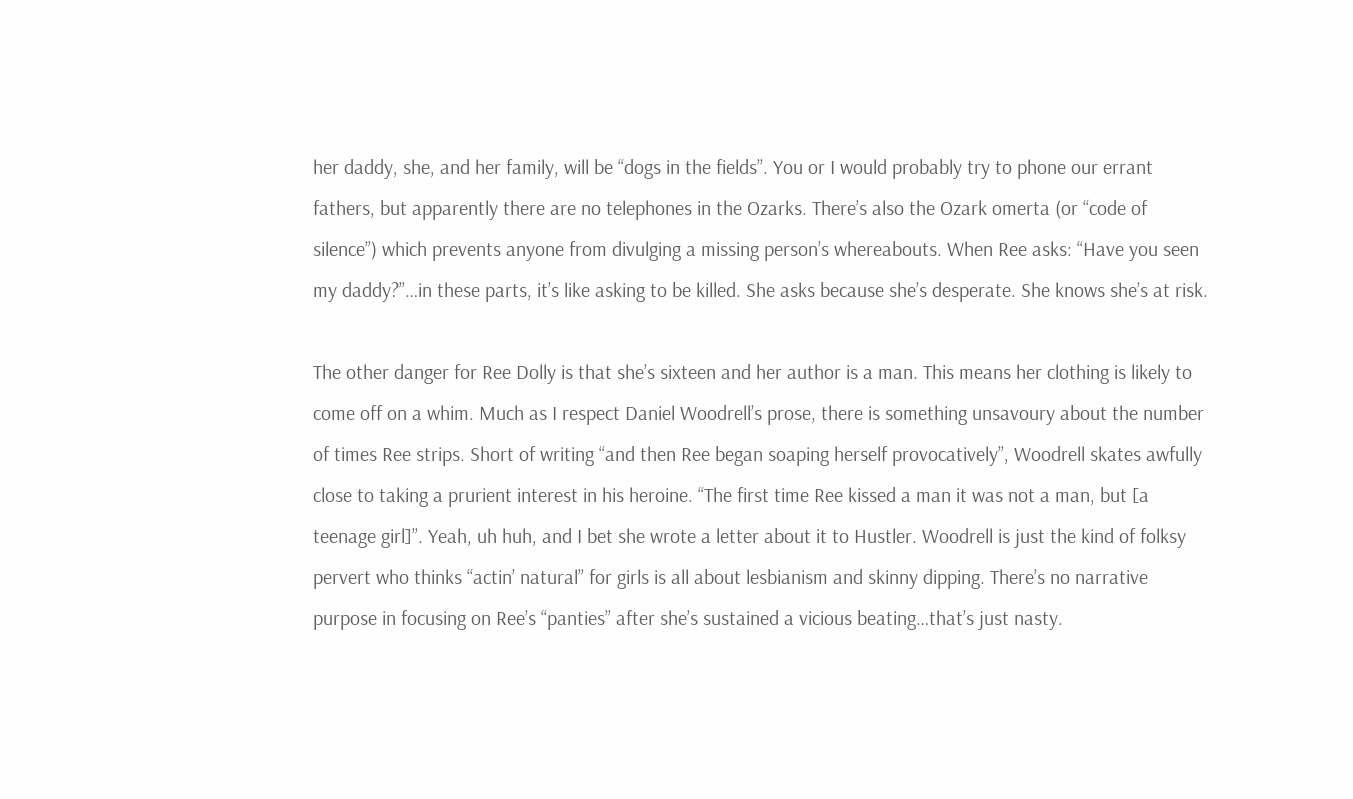her daddy, she, and her family, will be “dogs in the fields”. You or I would probably try to phone our errant fathers, but apparently there are no telephones in the Ozarks. There’s also the Ozark omerta (or “code of silence”) which prevents anyone from divulging a missing person’s whereabouts. When Ree asks: “Have you seen my daddy?”…in these parts, it’s like asking to be killed. She asks because she’s desperate. She knows she’s at risk.

The other danger for Ree Dolly is that she’s sixteen and her author is a man. This means her clothing is likely to come off on a whim. Much as I respect Daniel Woodrell’s prose, there is something unsavoury about the number of times Ree strips. Short of writing “and then Ree began soaping herself provocatively”, Woodrell skates awfully close to taking a prurient interest in his heroine. “The first time Ree kissed a man it was not a man, but [a teenage girl]”. Yeah, uh huh, and I bet she wrote a letter about it to Hustler. Woodrell is just the kind of folksy pervert who thinks “actin’ natural” for girls is all about lesbianism and skinny dipping. There’s no narrative purpose in focusing on Ree’s “panties” after she’s sustained a vicious beating…that’s just nasty.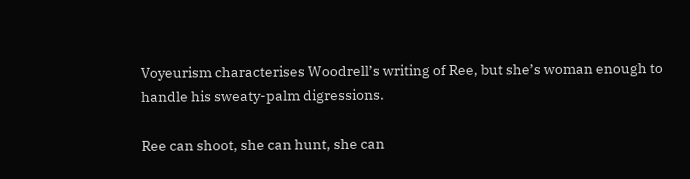Voyeurism characterises Woodrell’s writing of Ree, but she’s woman enough to handle his sweaty-palm digressions.

Ree can shoot, she can hunt, she can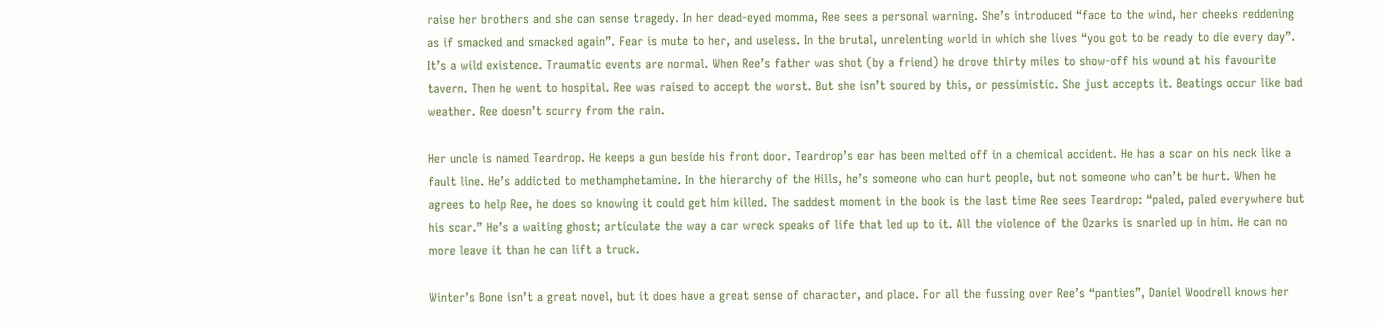raise her brothers and she can sense tragedy. In her dead-eyed momma, Ree sees a personal warning. She’s introduced “face to the wind, her cheeks reddening as if smacked and smacked again”. Fear is mute to her, and useless. In the brutal, unrelenting world in which she lives “you got to be ready to die every day”. It’s a wild existence. Traumatic events are normal. When Ree’s father was shot (by a friend) he drove thirty miles to show-off his wound at his favourite tavern. Then he went to hospital. Ree was raised to accept the worst. But she isn’t soured by this, or pessimistic. She just accepts it. Beatings occur like bad weather. Ree doesn’t scurry from the rain.

Her uncle is named Teardrop. He keeps a gun beside his front door. Teardrop’s ear has been melted off in a chemical accident. He has a scar on his neck like a fault line. He’s addicted to methamphetamine. In the hierarchy of the Hills, he’s someone who can hurt people, but not someone who can’t be hurt. When he agrees to help Ree, he does so knowing it could get him killed. The saddest moment in the book is the last time Ree sees Teardrop: “paled, paled everywhere but his scar.” He’s a waiting ghost; articulate the way a car wreck speaks of life that led up to it. All the violence of the Ozarks is snarled up in him. He can no more leave it than he can lift a truck.

Winter’s Bone isn’t a great novel, but it does have a great sense of character, and place. For all the fussing over Ree’s “panties”, Daniel Woodrell knows her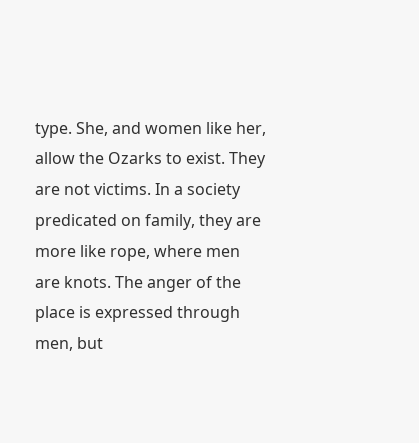type. She, and women like her, allow the Ozarks to exist. They are not victims. In a society predicated on family, they are more like rope, where men are knots. The anger of the place is expressed through men, but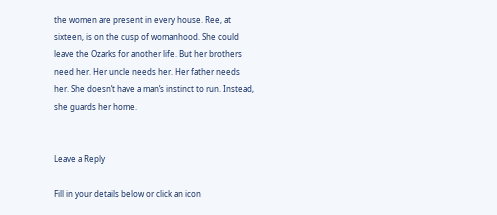the women are present in every house. Ree, at sixteen, is on the cusp of womanhood. She could leave the Ozarks for another life. But her brothers need her. Her uncle needs her. Her father needs her. She doesn’t have a man’s instinct to run. Instead, she guards her home.


Leave a Reply

Fill in your details below or click an icon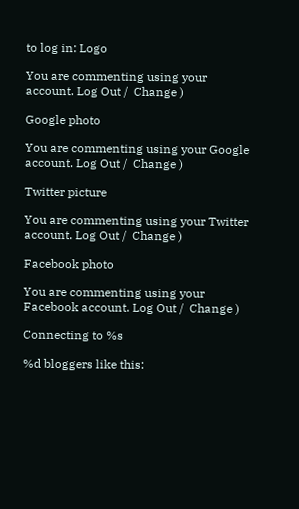to log in: Logo

You are commenting using your account. Log Out /  Change )

Google photo

You are commenting using your Google account. Log Out /  Change )

Twitter picture

You are commenting using your Twitter account. Log Out /  Change )

Facebook photo

You are commenting using your Facebook account. Log Out /  Change )

Connecting to %s

%d bloggers like this: